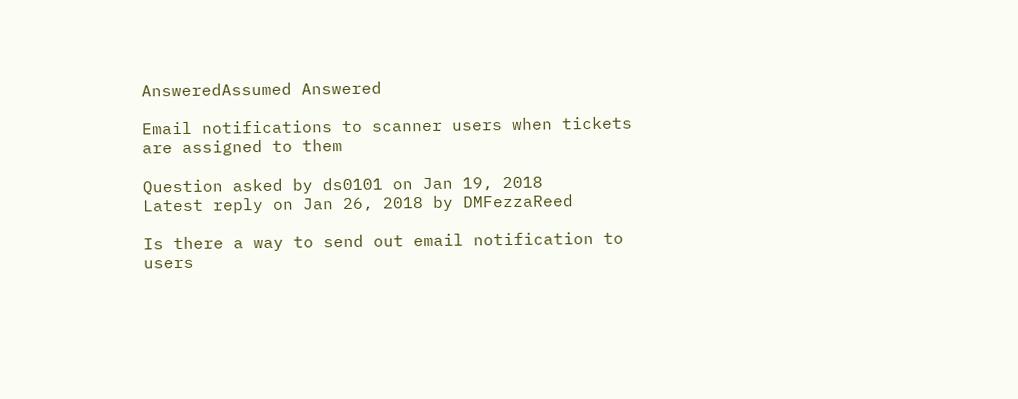AnsweredAssumed Answered

Email notifications to scanner users when tickets are assigned to them

Question asked by ds0101 on Jan 19, 2018
Latest reply on Jan 26, 2018 by DMFezzaReed

Is there a way to send out email notification to users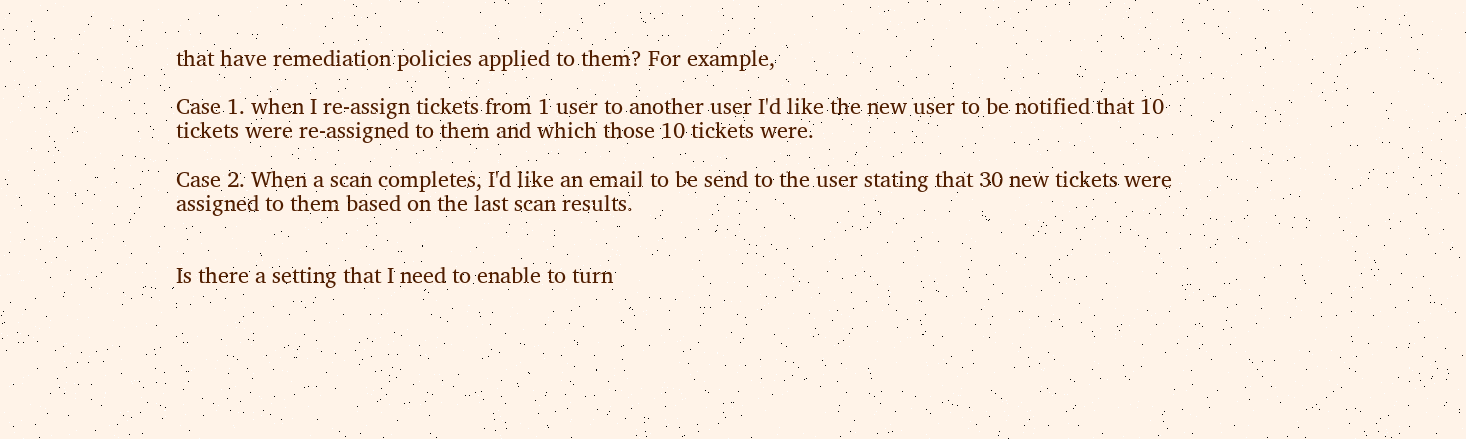that have remediation policies applied to them? For example,

Case 1. when I re-assign tickets from 1 user to another user I'd like the new user to be notified that 10 tickets were re-assigned to them and which those 10 tickets were.

Case 2. When a scan completes, I'd like an email to be send to the user stating that 30 new tickets were assigned to them based on the last scan results.


Is there a setting that I need to enable to turn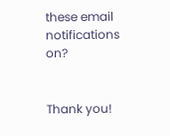these email notifications on?


Thank you!